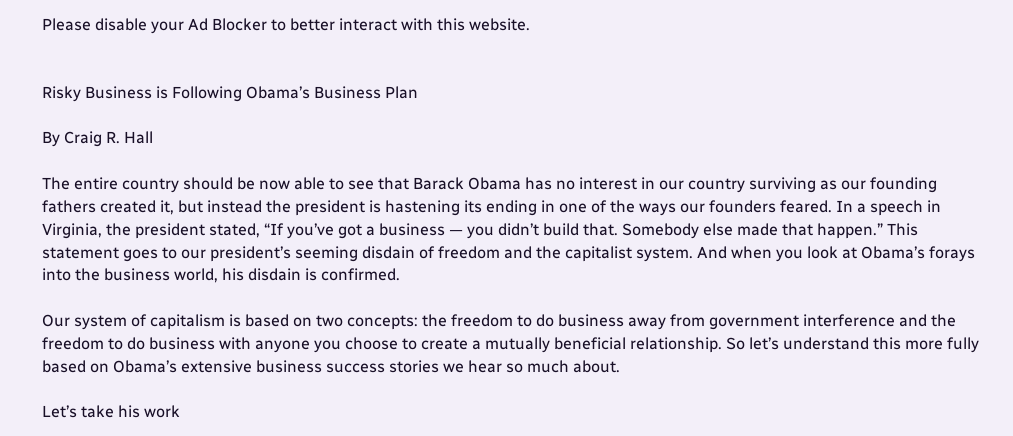Please disable your Ad Blocker to better interact with this website.


Risky Business is Following Obama’s Business Plan

By Craig R. Hall

The entire country should be now able to see that Barack Obama has no interest in our country surviving as our founding fathers created it, but instead the president is hastening its ending in one of the ways our founders feared. In a speech in Virginia, the president stated, “If you’ve got a business — you didn’t build that. Somebody else made that happen.” This statement goes to our president’s seeming disdain of freedom and the capitalist system. And when you look at Obama’s forays into the business world, his disdain is confirmed.

Our system of capitalism is based on two concepts: the freedom to do business away from government interference and the freedom to do business with anyone you choose to create a mutually beneficial relationship. So let’s understand this more fully based on Obama’s extensive business success stories we hear so much about.

Let’s take his work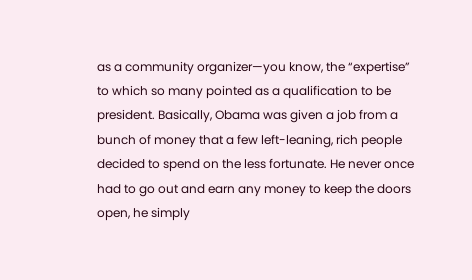as a community organizer—you know, the “expertise” to which so many pointed as a qualification to be president. Basically, Obama was given a job from a bunch of money that a few left-leaning, rich people decided to spend on the less fortunate. He never once had to go out and earn any money to keep the doors open, he simply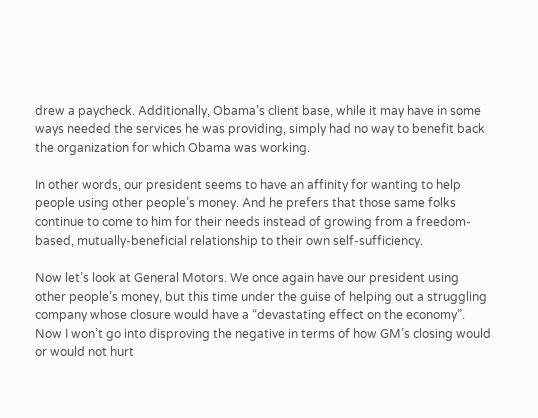drew a paycheck. Additionally, Obama’s client base, while it may have in some ways needed the services he was providing, simply had no way to benefit back the organization for which Obama was working.

In other words, our president seems to have an affinity for wanting to help people using other people’s money. And he prefers that those same folks continue to come to him for their needs instead of growing from a freedom-based, mutually-beneficial relationship to their own self-sufficiency.

Now let’s look at General Motors. We once again have our president using other people’s money, but this time under the guise of helping out a struggling company whose closure would have a “devastating effect on the economy”. Now I won’t go into disproving the negative in terms of how GM’s closing would or would not hurt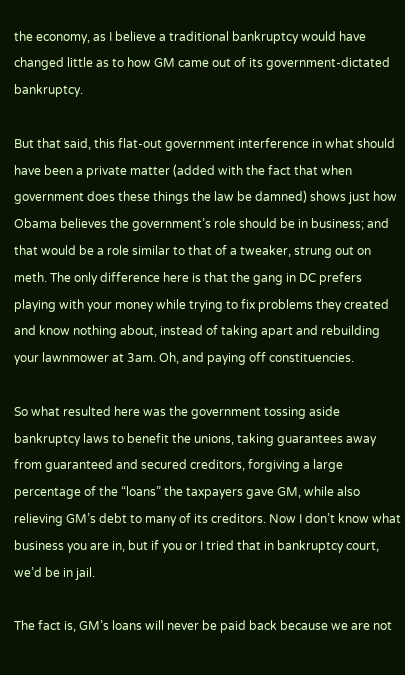the economy, as I believe a traditional bankruptcy would have changed little as to how GM came out of its government-dictated bankruptcy.

But that said, this flat-out government interference in what should have been a private matter (added with the fact that when government does these things the law be damned) shows just how Obama believes the government’s role should be in business; and that would be a role similar to that of a tweaker, strung out on meth. The only difference here is that the gang in DC prefers playing with your money while trying to fix problems they created and know nothing about, instead of taking apart and rebuilding your lawnmower at 3am. Oh, and paying off constituencies.

So what resulted here was the government tossing aside bankruptcy laws to benefit the unions, taking guarantees away from guaranteed and secured creditors, forgiving a large percentage of the “loans” the taxpayers gave GM, while also relieving GM’s debt to many of its creditors. Now I don’t know what business you are in, but if you or I tried that in bankruptcy court, we’d be in jail.

The fact is, GM’s loans will never be paid back because we are not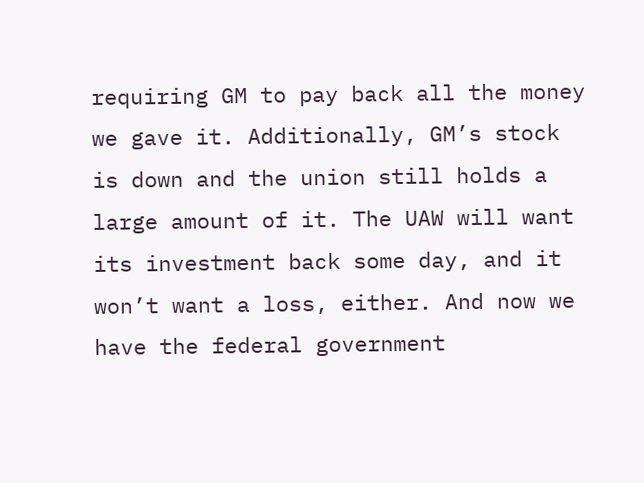requiring GM to pay back all the money we gave it. Additionally, GM’s stock is down and the union still holds a large amount of it. The UAW will want its investment back some day, and it won’t want a loss, either. And now we have the federal government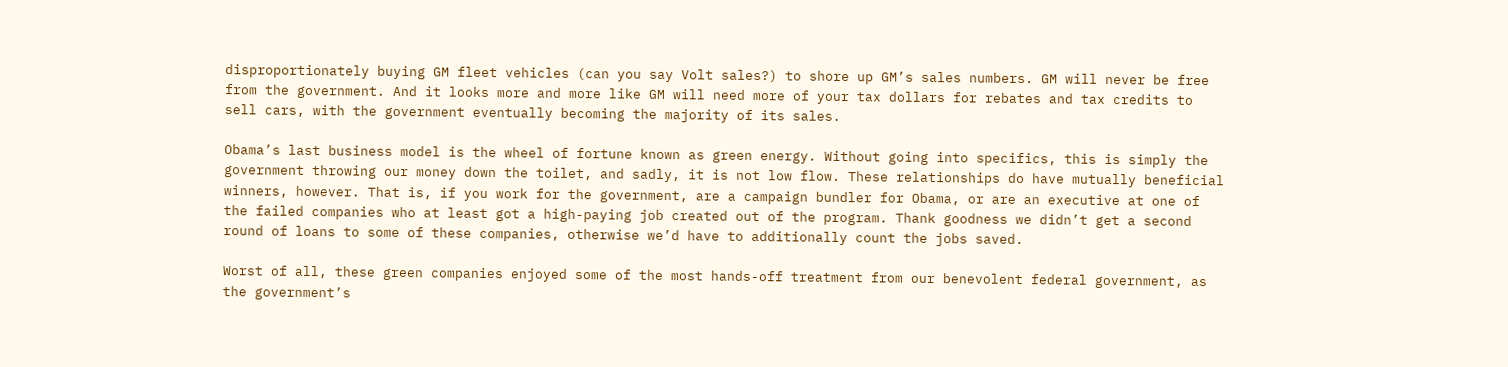disproportionately buying GM fleet vehicles (can you say Volt sales?) to shore up GM’s sales numbers. GM will never be free from the government. And it looks more and more like GM will need more of your tax dollars for rebates and tax credits to sell cars, with the government eventually becoming the majority of its sales.

Obama’s last business model is the wheel of fortune known as green energy. Without going into specifics, this is simply the government throwing our money down the toilet, and sadly, it is not low flow. These relationships do have mutually beneficial winners, however. That is, if you work for the government, are a campaign bundler for Obama, or are an executive at one of the failed companies who at least got a high-paying job created out of the program. Thank goodness we didn’t get a second round of loans to some of these companies, otherwise we’d have to additionally count the jobs saved.

Worst of all, these green companies enjoyed some of the most hands-off treatment from our benevolent federal government, as the government’s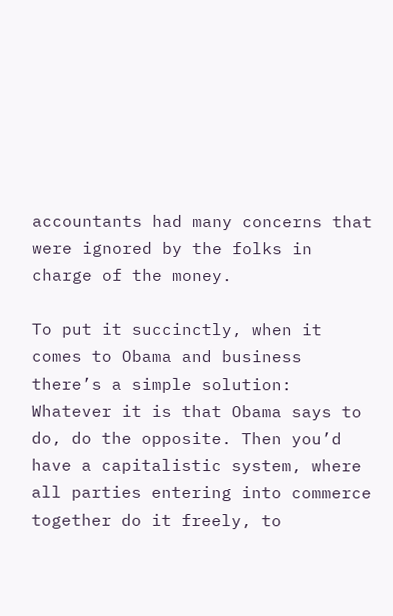accountants had many concerns that were ignored by the folks in charge of the money.

To put it succinctly, when it comes to Obama and business there’s a simple solution: Whatever it is that Obama says to do, do the opposite. Then you’d have a capitalistic system, where all parties entering into commerce together do it freely, to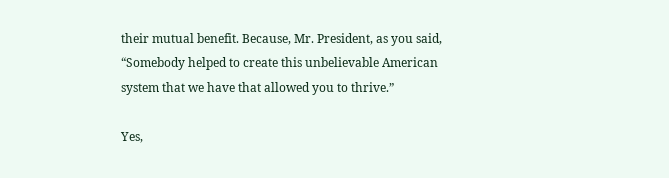their mutual benefit. Because, Mr. President, as you said, “Somebody helped to create this unbelievable American system that we have that allowed you to thrive.”

Yes,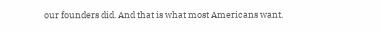our founders did. And that is what most Americans want.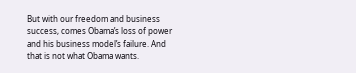But with our freedom and business success, comes Obama’s loss of power and his business model’s failure. And that is not what Obama wants.